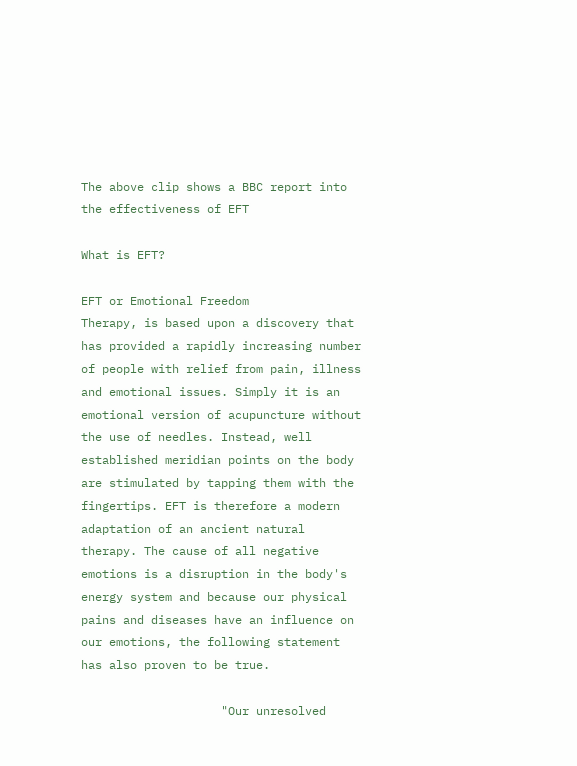The above clip shows a BBC report into the effectiveness of EFT

What is EFT?

EFT or Emotional Freedom
Therapy, is based upon a discovery that has provided a rapidly increasing number of people with relief from pain, illness and emotional issues. Simply it is an emotional version of acupuncture without the use of needles. Instead, well established meridian points on the body are stimulated by tapping them with the fingertips. EFT is therefore a modern adaptation of an ancient natural therapy. The cause of all negative emotions is a disruption in the body's energy system and because our physical pains and diseases have an influence on our emotions, the following statement has also proven to be true.

                    "Our unresolved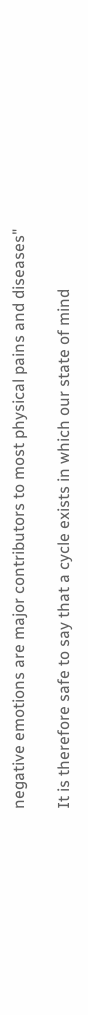negative emotions are major contributors to most physical pains and diseases"

It is therefore safe to say that a cycle exists in which our state of mind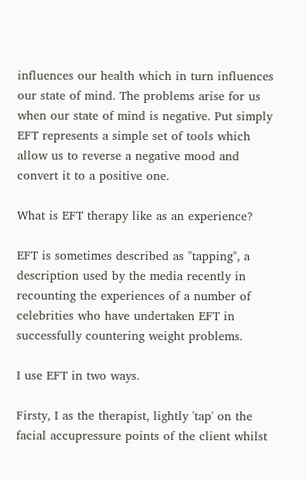influences our health which in turn influences our state of mind. The problems arise for us when our state of mind is negative. Put simply EFT represents a simple set of tools which allow us to reverse a negative mood and convert it to a positive one.

What is EFT therapy like as an experience?

EFT is sometimes described as "tapping", a description used by the media recently in recounting the experiences of a number of celebrities who have undertaken EFT in successfully countering weight problems.

I use EFT in two ways.

Firsty, I as the therapist, lightly 'tap' on the facial accupressure points of the client whilst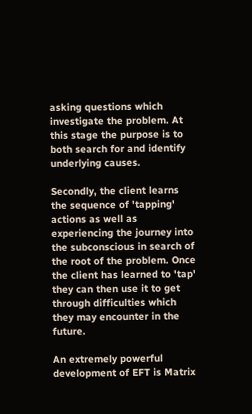asking questions which investigate the problem. At this stage the purpose is to both search for and identify underlying causes.

Secondly, the client learns the sequence of 'tapping' actions as well as experiencing the journey into the subconscious in search of the root of the problem. Once the client has learned to 'tap' they can then use it to get through difficulties which they may encounter in the future.

An extremely powerful development of EFT is Matrix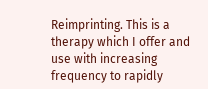Reimprinting. This is a therapy which I offer and use with increasing frequency to rapidly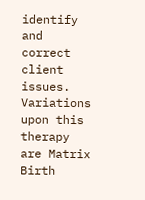identify and correct client issues. Variations upon this therapy are Matrix Birth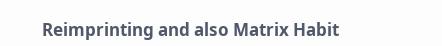Reimprinting and also Matrix Habit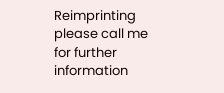Reimprinting please call me for further information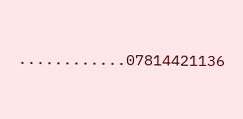............07814421136